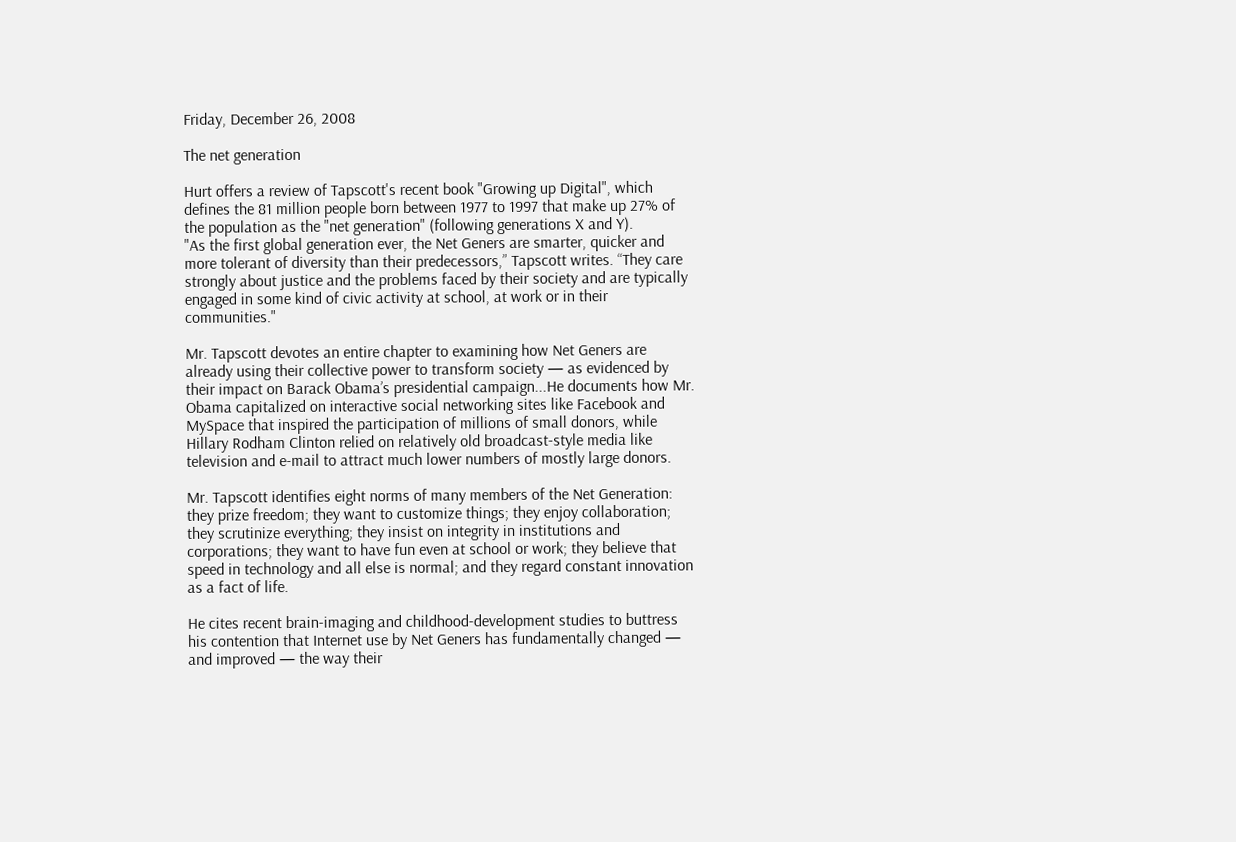Friday, December 26, 2008

The net generation

Hurt offers a review of Tapscott's recent book "Growing up Digital", which defines the 81 million people born between 1977 to 1997 that make up 27% of the population as the "net generation" (following generations X and Y).
"As the first global generation ever, the Net Geners are smarter, quicker and more tolerant of diversity than their predecessors,” Tapscott writes. “They care strongly about justice and the problems faced by their society and are typically engaged in some kind of civic activity at school, at work or in their communities."

Mr. Tapscott devotes an entire chapter to examining how Net Geners are already using their collective power to transform society — as evidenced by their impact on Barack Obama’s presidential campaign...He documents how Mr. Obama capitalized on interactive social networking sites like Facebook and MySpace that inspired the participation of millions of small donors, while Hillary Rodham Clinton relied on relatively old broadcast-style media like television and e-mail to attract much lower numbers of mostly large donors.

Mr. Tapscott identifies eight norms of many members of the Net Generation: they prize freedom; they want to customize things; they enjoy collaboration; they scrutinize everything; they insist on integrity in institutions and corporations; they want to have fun even at school or work; they believe that speed in technology and all else is normal; and they regard constant innovation as a fact of life.

He cites recent brain-imaging and childhood-development studies to buttress his contention that Internet use by Net Geners has fundamentally changed — and improved — the way their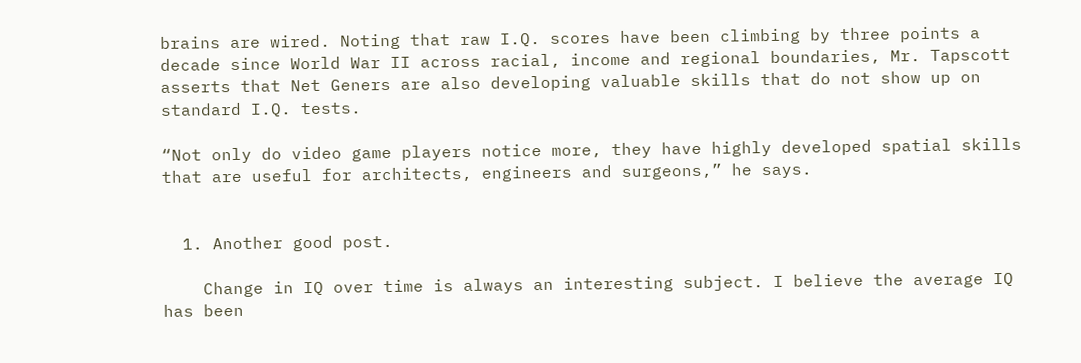brains are wired. Noting that raw I.Q. scores have been climbing by three points a decade since World War II across racial, income and regional boundaries, Mr. Tapscott asserts that Net Geners are also developing valuable skills that do not show up on standard I.Q. tests.

“Not only do video game players notice more, they have highly developed spatial skills that are useful for architects, engineers and surgeons,” he says.


  1. Another good post.

    Change in IQ over time is always an interesting subject. I believe the average IQ has been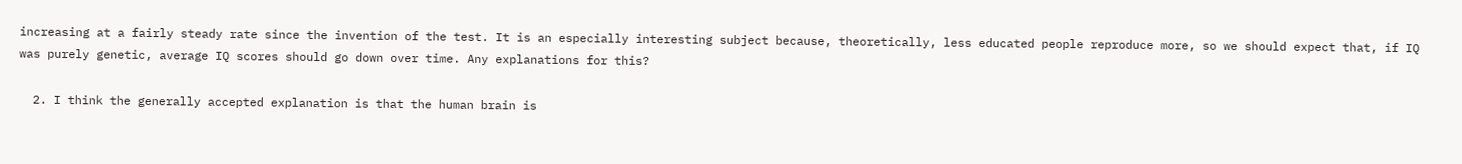increasing at a fairly steady rate since the invention of the test. It is an especially interesting subject because, theoretically, less educated people reproduce more, so we should expect that, if IQ was purely genetic, average IQ scores should go down over time. Any explanations for this?

  2. I think the generally accepted explanation is that the human brain is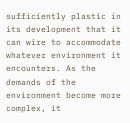sufficiently plastic in its development that it can wire to accommodate whatever environment it encounters. As the demands of the environment become more complex, it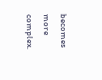becomes more complex.